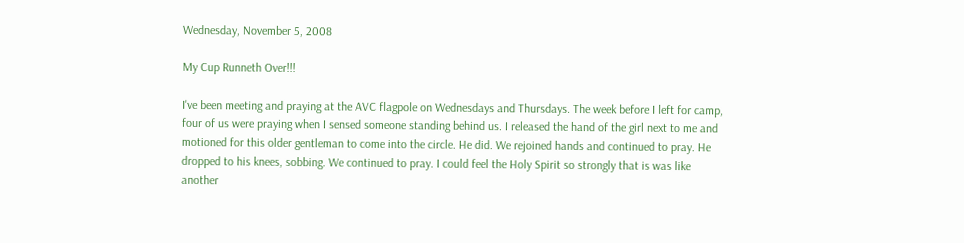Wednesday, November 5, 2008

My Cup Runneth Over!!!

I've been meeting and praying at the AVC flagpole on Wednesdays and Thursdays. The week before I left for camp, four of us were praying when I sensed someone standing behind us. I released the hand of the girl next to me and motioned for this older gentleman to come into the circle. He did. We rejoined hands and continued to pray. He dropped to his knees, sobbing. We continued to pray. I could feel the Holy Spirit so strongly that is was like another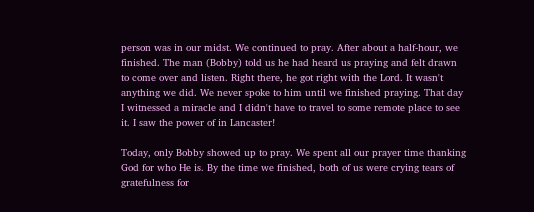person was in our midst. We continued to pray. After about a half-hour, we finished. The man (Bobby) told us he had heard us praying and felt drawn to come over and listen. Right there, he got right with the Lord. It wasn't anything we did. We never spoke to him until we finished praying. That day I witnessed a miracle and I didn't have to travel to some remote place to see it. I saw the power of in Lancaster!

Today, only Bobby showed up to pray. We spent all our prayer time thanking God for who He is. By the time we finished, both of us were crying tears of gratefulness for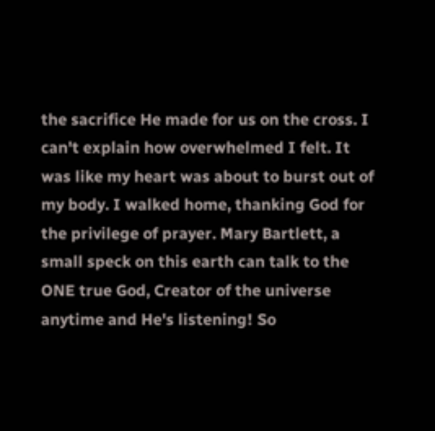the sacrifice He made for us on the cross. I can't explain how overwhelmed I felt. It was like my heart was about to burst out of my body. I walked home, thanking God for the privilege of prayer. Mary Bartlett, a small speck on this earth can talk to the ONE true God, Creator of the universe anytime and He's listening! So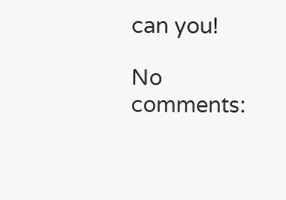can you!

No comments: